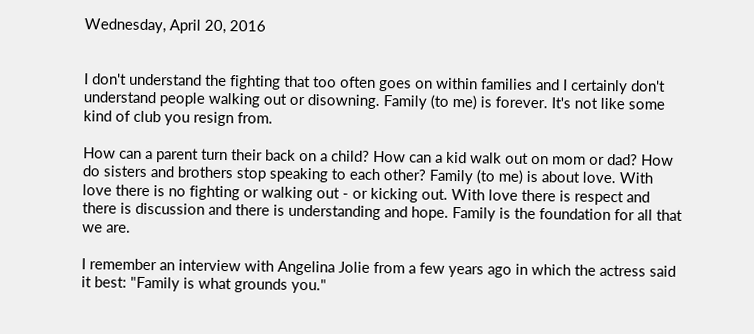Wednesday, April 20, 2016


I don't understand the fighting that too often goes on within families and I certainly don't understand people walking out or disowning. Family (to me) is forever. It's not like some kind of club you resign from.

How can a parent turn their back on a child? How can a kid walk out on mom or dad? How do sisters and brothers stop speaking to each other? Family (to me) is about love. With love there is no fighting or walking out - or kicking out. With love there is respect and there is discussion and there is understanding and hope. Family is the foundation for all that we are.

I remember an interview with Angelina Jolie from a few years ago in which the actress said it best: "Family is what grounds you."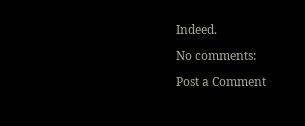Indeed.

No comments:

Post a Comment